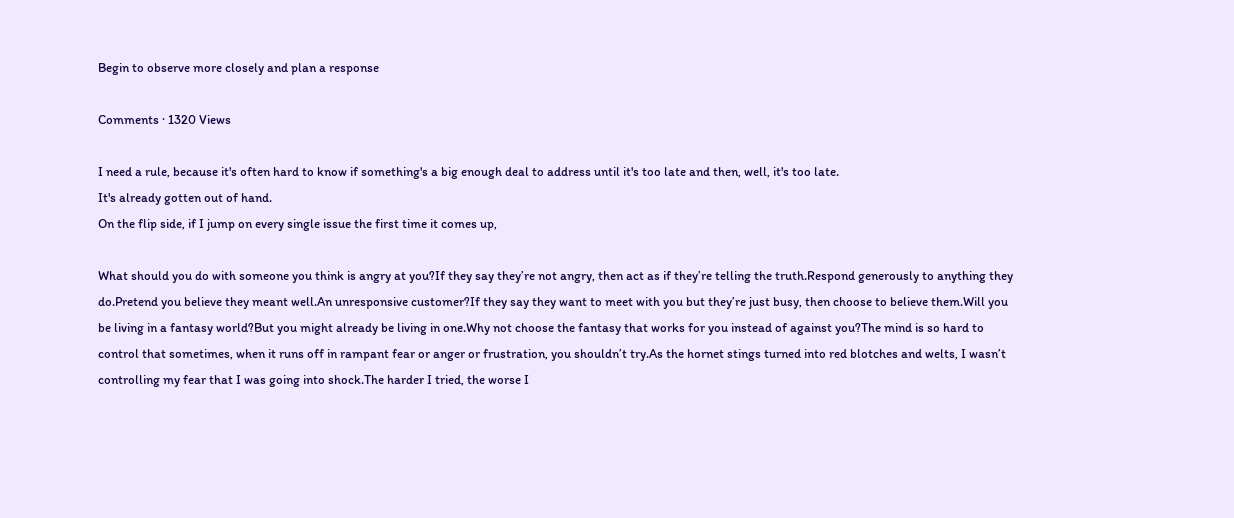Begin to observe more closely and plan a response

Comments · 1320 Views

I need a rule, because it's often hard to know if something's a big enough deal to address until it's too late and then, well, it's too late.
It's already gotten out of hand.
On the flip side, if I jump on every single issue the first time it comes up,

What should you do with someone you think is angry at you?If they say they’re not angry, then act as if they’re telling the truth.Respond generously to anything they do.Pretend you believe they meant well.An unresponsive customer?If they say they want to meet with you but they’re just busy, then choose to believe them.Will you be living in a fantasy world?But you might already be living in one.Why not choose the fantasy that works for you instead of against you?The mind is so hard to control that sometimes, when it runs off in rampant fear or anger or frustration, you shouldn’t try.As the hornet stings turned into red blotches and welts, I wasn’t controlling my fear that I was going into shock.The harder I tried, the worse I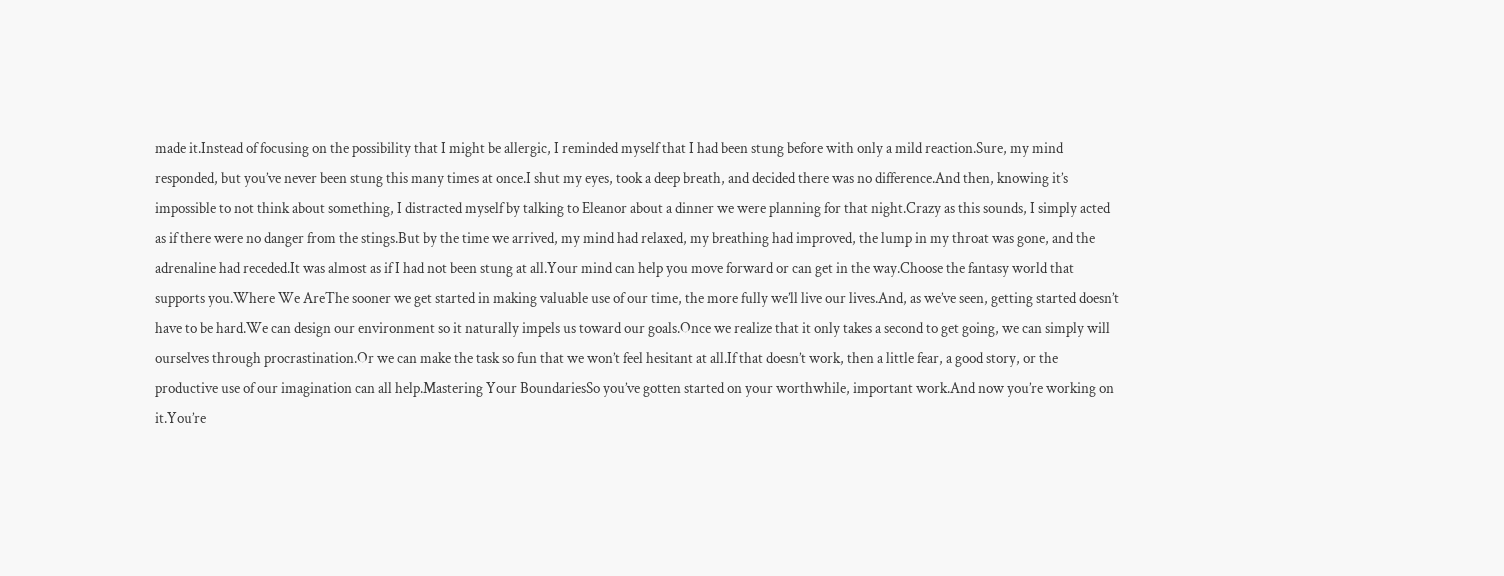made it.Instead of focusing on the possibility that I might be allergic, I reminded myself that I had been stung before with only a mild reaction.Sure, my mind responded, but you’ve never been stung this many times at once.I shut my eyes, took a deep breath, and decided there was no difference.And then, knowing it’s impossible to not think about something, I distracted myself by talking to Eleanor about a dinner we were planning for that night.Crazy as this sounds, I simply acted as if there were no danger from the stings.But by the time we arrived, my mind had relaxed, my breathing had improved, the lump in my throat was gone, and the adrenaline had receded.It was almost as if I had not been stung at all.Your mind can help you move forward or can get in the way.Choose the fantasy world that supports you.Where We AreThe sooner we get started in making valuable use of our time, the more fully we’ll live our lives.And, as we’ve seen, getting started doesn’t have to be hard.We can design our environment so it naturally impels us toward our goals.Once we realize that it only takes a second to get going, we can simply will ourselves through procrastination.Or we can make the task so fun that we won’t feel hesitant at all.If that doesn’t work, then a little fear, a good story, or the productive use of our imagination can all help.Mastering Your BoundariesSo you’ve gotten started on your worthwhile, important work.And now you’re working on it.You’re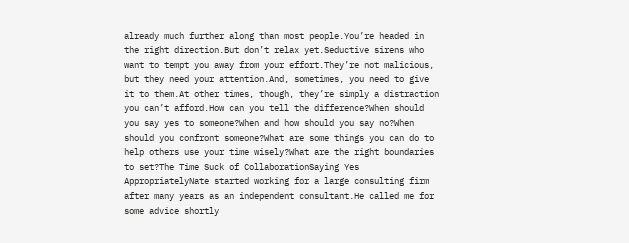already much further along than most people.You’re headed in the right direction.But don’t relax yet.Seductive sirens who want to tempt you away from your effort.They’re not malicious, but they need your attention.And, sometimes, you need to give it to them.At other times, though, they’re simply a distraction you can’t afford.How can you tell the difference?When should you say yes to someone?When and how should you say no?When should you confront someone?What are some things you can do to help others use your time wisely?What are the right boundaries to set?The Time Suck of CollaborationSaying Yes AppropriatelyNate started working for a large consulting firm after many years as an independent consultant.He called me for some advice shortly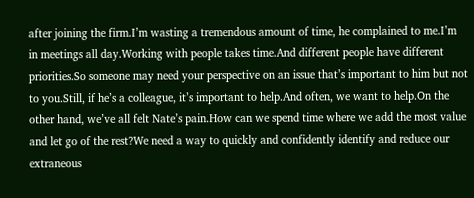after joining the firm.I’m wasting a tremendous amount of time, he complained to me.I’m in meetings all day.Working with people takes time.And different people have different priorities.So someone may need your perspective on an issue that’s important to him but not to you.Still, if he’s a colleague, it’s important to help.And often, we want to help.On the other hand, we’ve all felt Nate’s pain.How can we spend time where we add the most value and let go of the rest?We need a way to quickly and confidently identify and reduce our extraneous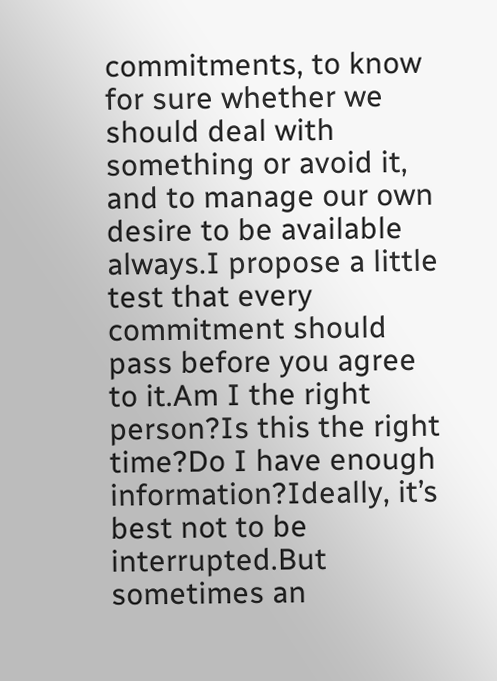commitments, to know for sure whether we should deal with something or avoid it, and to manage our own desire to be available always.I propose a little test that every commitment should pass before you agree to it.Am I the right person?Is this the right time?Do I have enough information?Ideally, it’s best not to be interrupted.But sometimes an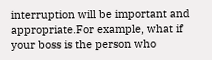interruption will be important and appropriate.For example, what if your boss is the person who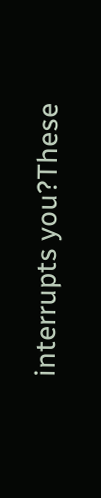interrupts you?These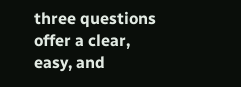three questions offer a clear, easy, and